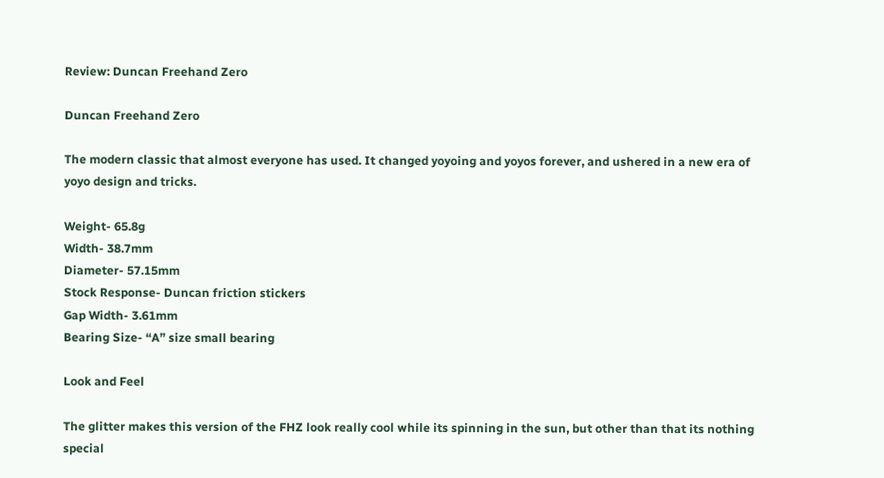Review: Duncan Freehand Zero

Duncan Freehand Zero

The modern classic that almost everyone has used. It changed yoyoing and yoyos forever, and ushered in a new era of yoyo design and tricks.

Weight- 65.8g
Width- 38.7mm
Diameter- 57.15mm
Stock Response- Duncan friction stickers
Gap Width- 3.61mm
Bearing Size- “A” size small bearing

Look and Feel

The glitter makes this version of the FHZ look really cool while its spinning in the sun, but other than that its nothing special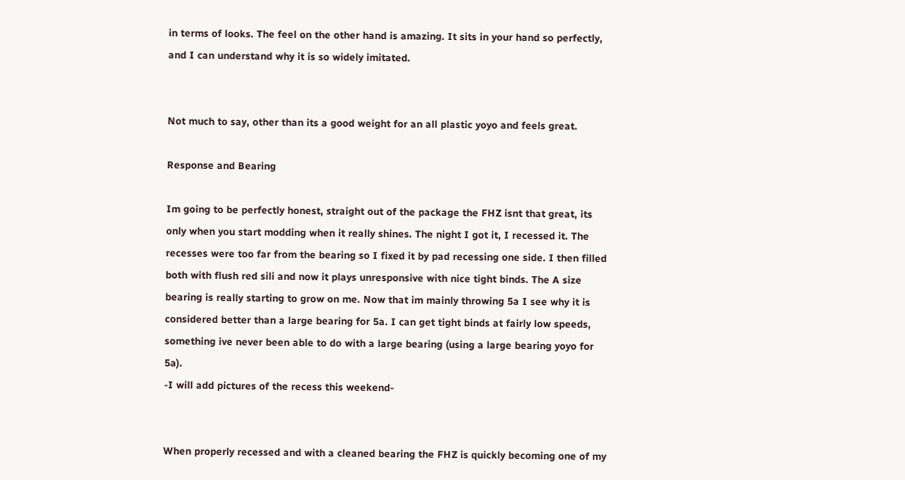in terms of looks. The feel on the other hand is amazing. It sits in your hand so perfectly, and I can understand why it is so widely imitated.


Not much to say, other than its a good weight for an all plastic yoyo and feels great.

Response and Bearing

Im going to be perfectly honest, straight out of the package the FHZ isnt that great, its only when you start modding when it really shines. The night I got it, I recessed it. The recesses were too far from the bearing so I fixed it by pad recessing one side. I then filled both with flush red sili and now it plays unresponsive with nice tight binds. The A size bearing is really starting to grow on me. Now that im mainly throwing 5a I see why it is considered better than a large bearing for 5a. I can get tight binds at fairly low speeds, something ive never been able to do with a large bearing (using a large bearing yoyo for 5a).
-I will add pictures of the recess this weekend-


When properly recessed and with a cleaned bearing the FHZ is quickly becoming one of my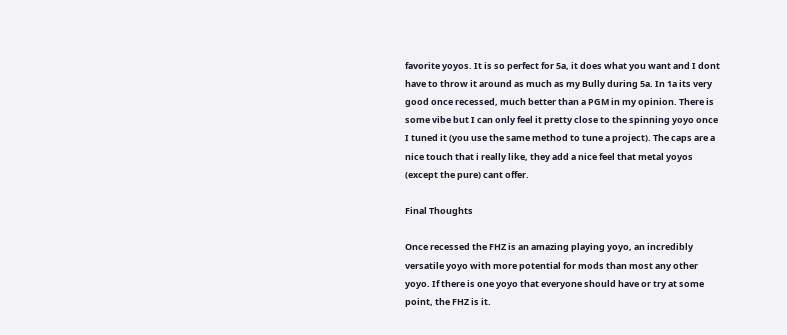favorite yoyos. It is so perfect for 5a, it does what you want and I dont have to throw it around as much as my Bully during 5a. In 1a its very good once recessed, much better than a PGM in my opinion. There is some vibe but I can only feel it pretty close to the spinning yoyo once I tuned it (you use the same method to tune a project). The caps are a nice touch that i really like, they add a nice feel that metal yoyos (except the pure) cant offer.

Final Thoughts

Once recessed the FHZ is an amazing playing yoyo, an incredibly versatile yoyo with more potential for mods than most any other yoyo. If there is one yoyo that everyone should have or try at some point, the FHZ is it.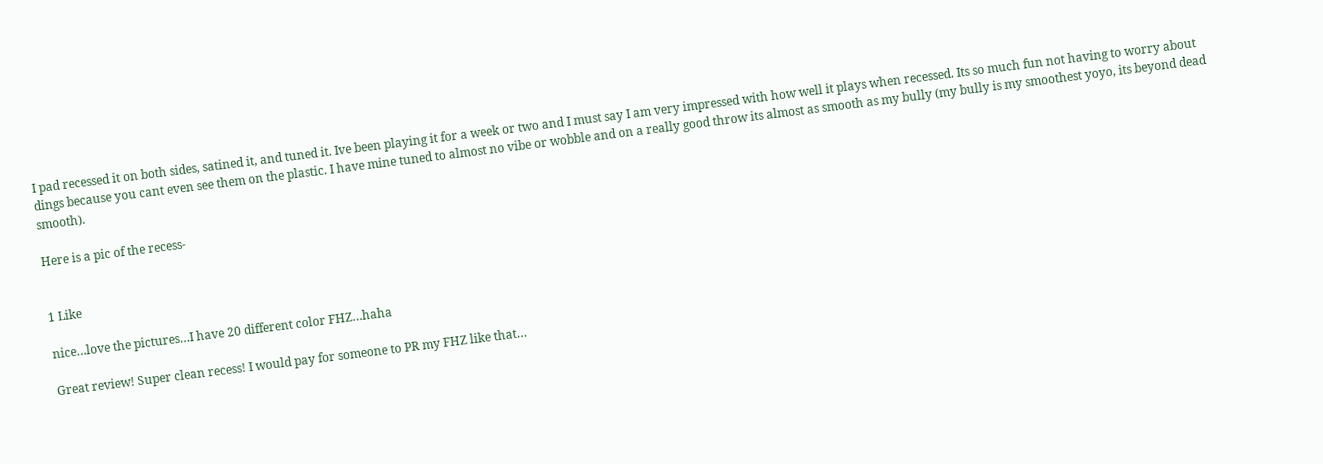I pad recessed it on both sides, satined it, and tuned it. Ive been playing it for a week or two and I must say I am very impressed with how well it plays when recessed. Its so much fun not having to worry about dings because you cant even see them on the plastic. I have mine tuned to almost no vibe or wobble and on a really good throw its almost as smooth as my bully (my bully is my smoothest yoyo, its beyond dead smooth).

Here is a pic of the recess-


1 Like

nice…love the pictures…I have 20 different color FHZ…haha

Great review! Super clean recess! I would pay for someone to PR my FHZ like that…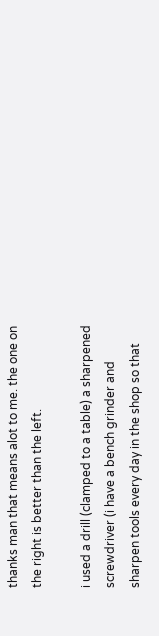thanks man that means alot to me. the one on the right is better than the left.

i used a drill (clamped to a table) a sharpened screwdriver (i have a bench grinder and sharpen tools every day in the shop so that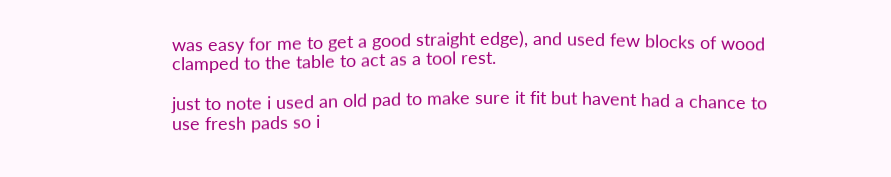was easy for me to get a good straight edge), and used few blocks of wood clamped to the table to act as a tool rest.

just to note i used an old pad to make sure it fit but havent had a chance to use fresh pads so i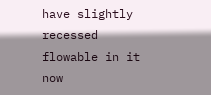have slightly recessed flowable in it now